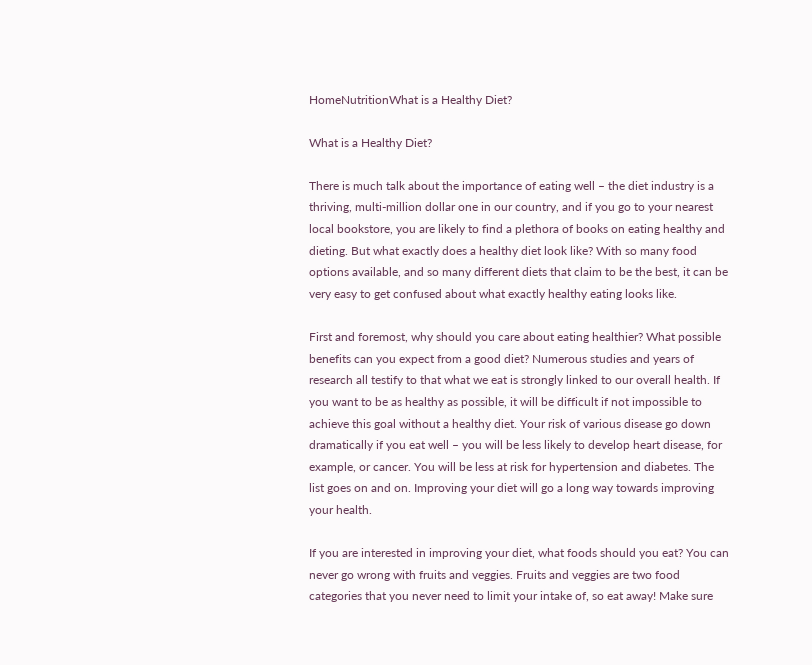HomeNutritionWhat is a Healthy Diet?

What is a Healthy Diet?

There is much talk about the importance of eating well – the diet industry is a thriving, multi-million dollar one in our country, and if you go to your nearest local bookstore, you are likely to find a plethora of books on eating healthy and dieting. But what exactly does a healthy diet look like? With so many food options available, and so many different diets that claim to be the best, it can be very easy to get confused about what exactly healthy eating looks like.

First and foremost, why should you care about eating healthier? What possible benefits can you expect from a good diet? Numerous studies and years of research all testify to that what we eat is strongly linked to our overall health. If you want to be as healthy as possible, it will be difficult if not impossible to achieve this goal without a healthy diet. Your risk of various disease go down dramatically if you eat well – you will be less likely to develop heart disease, for example, or cancer. You will be less at risk for hypertension and diabetes. The list goes on and on. Improving your diet will go a long way towards improving your health.

If you are interested in improving your diet, what foods should you eat? You can never go wrong with fruits and veggies. Fruits and veggies are two food categories that you never need to limit your intake of, so eat away! Make sure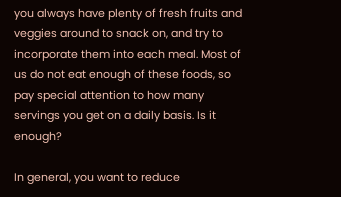you always have plenty of fresh fruits and veggies around to snack on, and try to incorporate them into each meal. Most of us do not eat enough of these foods, so pay special attention to how many servings you get on a daily basis. Is it enough?

In general, you want to reduce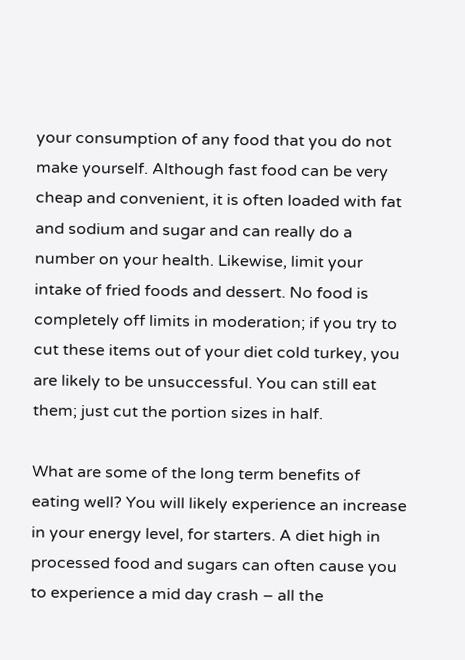your consumption of any food that you do not make yourself. Although fast food can be very cheap and convenient, it is often loaded with fat and sodium and sugar and can really do a number on your health. Likewise, limit your intake of fried foods and dessert. No food is completely off limits in moderation; if you try to cut these items out of your diet cold turkey, you are likely to be unsuccessful. You can still eat them; just cut the portion sizes in half.

What are some of the long term benefits of eating well? You will likely experience an increase in your energy level, for starters. A diet high in processed food and sugars can often cause you to experience a mid day crash – all the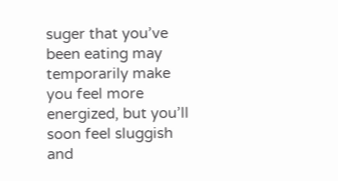suger that you’ve been eating may temporarily make you feel more energized, but you’ll soon feel sluggish and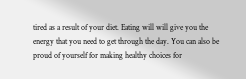tired as a result of your diet. Eating will will give you the energy that you need to get through the day. You can also be proud of yourself for making healthy choices for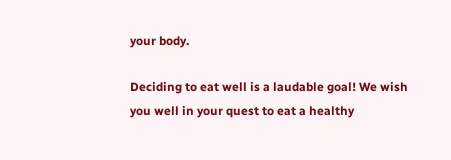your body.

Deciding to eat well is a laudable goal! We wish you well in your quest to eat a healthy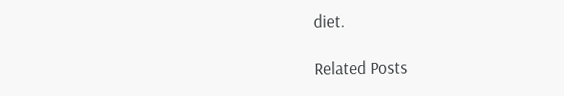diet.

Related Posts